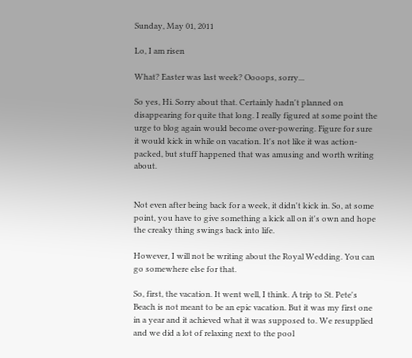Sunday, May 01, 2011

Lo, I am risen

What? Easter was last week? Oooops, sorry...

So yes, Hi. Sorry about that. Certainly hadn't planned on disappearing for quite that long. I really figured at some point the urge to blog again would become over-powering. Figure for sure it would kick in while on vacation. It's not like it was action-packed, but stuff happened that was amusing and worth writing about.


Not even after being back for a week, it didn't kick in. So, at some point, you have to give something a kick all on it's own and hope the creaky thing swings back into life.

However, I will not be writing about the Royal Wedding. You can go somewhere else for that.

So, first, the vacation. It went well, I think. A trip to St. Pete's Beach is not meant to be an epic vacation. But it was my first one in a year and it achieved what it was supposed to. We resupplied and we did a lot of relaxing next to the pool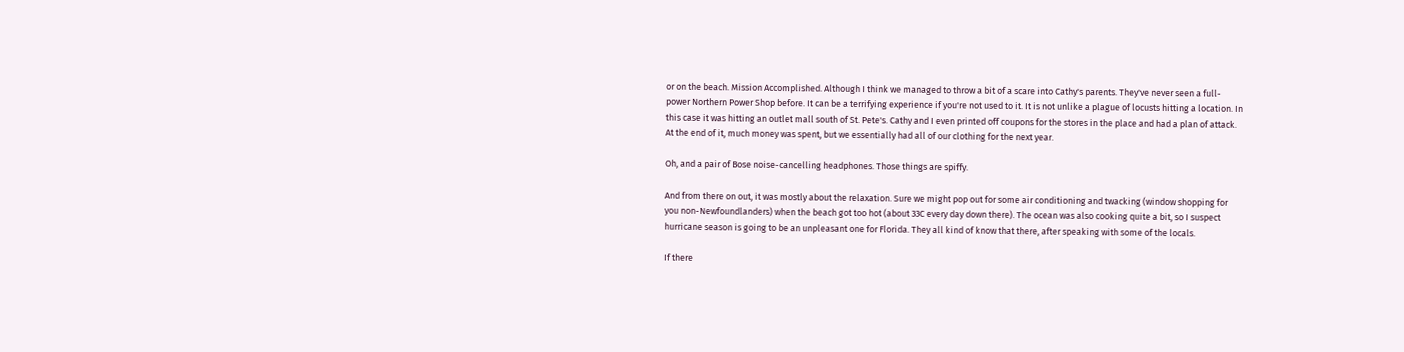or on the beach. Mission Accomplished. Although I think we managed to throw a bit of a scare into Cathy's parents. They've never seen a full-power Northern Power Shop before. It can be a terrifying experience if you're not used to it. It is not unlike a plague of locusts hitting a location. In this case it was hitting an outlet mall south of St. Pete's. Cathy and I even printed off coupons for the stores in the place and had a plan of attack. At the end of it, much money was spent, but we essentially had all of our clothing for the next year.

Oh, and a pair of Bose noise-cancelling headphones. Those things are spiffy.

And from there on out, it was mostly about the relaxation. Sure we might pop out for some air conditioning and twacking (window shopping for you non-Newfoundlanders) when the beach got too hot (about 33C every day down there). The ocean was also cooking quite a bit, so I suspect hurricane season is going to be an unpleasant one for Florida. They all kind of know that there, after speaking with some of the locals.

If there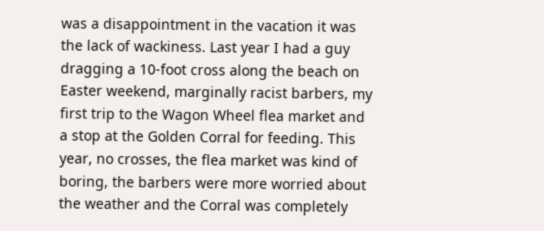was a disappointment in the vacation it was the lack of wackiness. Last year I had a guy dragging a 10-foot cross along the beach on Easter weekend, marginally racist barbers, my first trip to the Wagon Wheel flea market and a stop at the Golden Corral for feeding. This year, no crosses, the flea market was kind of boring, the barbers were more worried about the weather and the Corral was completely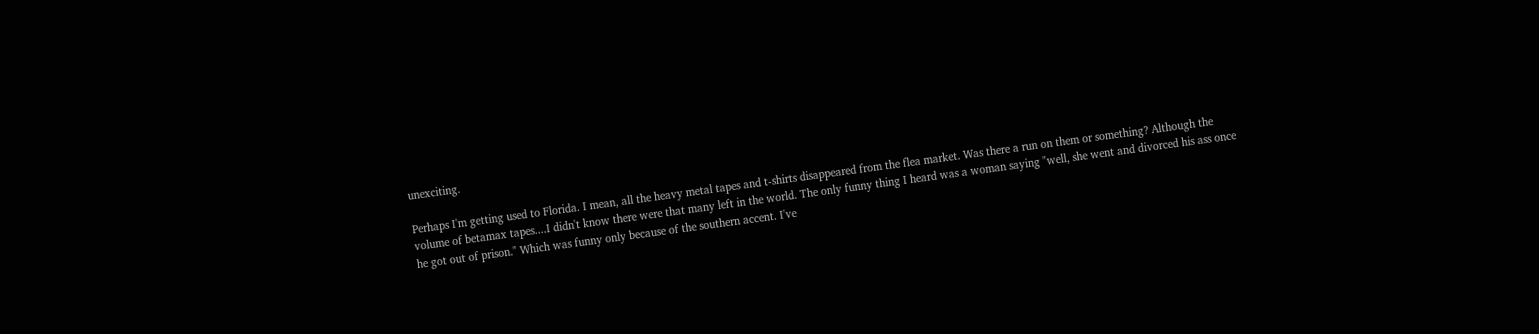unexciting.

Perhaps I'm getting used to Florida. I mean, all the heavy metal tapes and t-shirts disappeared from the flea market. Was there a run on them or something? Although the volume of betamax tapes....I didn't know there were that many left in the world. The only funny thing I heard was a woman saying "well, she went and divorced his ass once he got out of prison." Which was funny only because of the southern accent. I've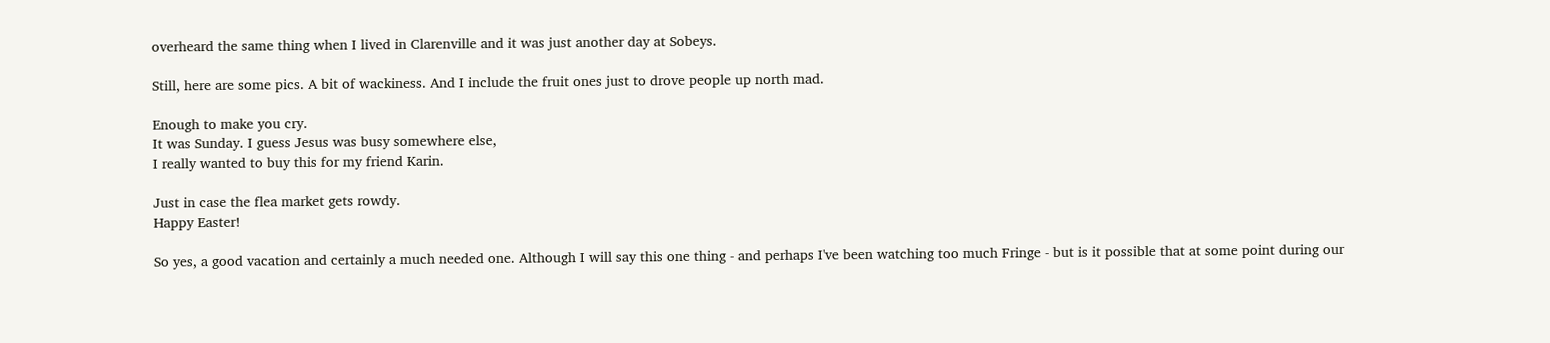overheard the same thing when I lived in Clarenville and it was just another day at Sobeys.

Still, here are some pics. A bit of wackiness. And I include the fruit ones just to drove people up north mad.

Enough to make you cry.
It was Sunday. I guess Jesus was busy somewhere else,
I really wanted to buy this for my friend Karin.

Just in case the flea market gets rowdy.
Happy Easter!

So yes, a good vacation and certainly a much needed one. Although I will say this one thing - and perhaps I've been watching too much Fringe - but is it possible that at some point during our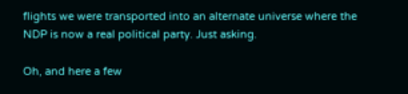flights we were transported into an alternate universe where the NDP is now a real political party. Just asking.

Oh, and here a few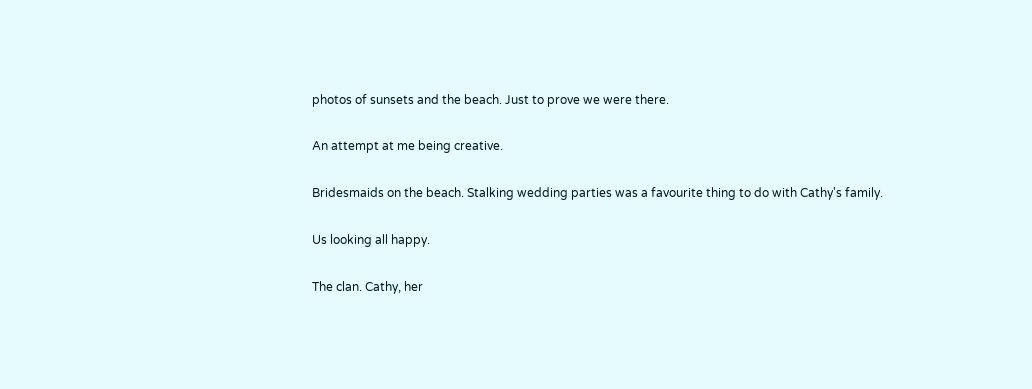photos of sunsets and the beach. Just to prove we were there.

An attempt at me being creative.

Bridesmaids on the beach. Stalking wedding parties was a favourite thing to do with Cathy's family.

Us looking all happy.

The clan. Cathy, her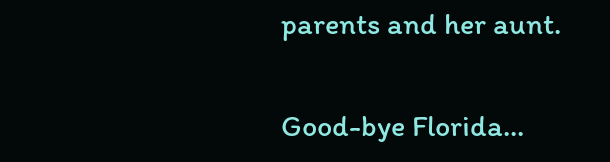parents and her aunt.

Good-bye Florida...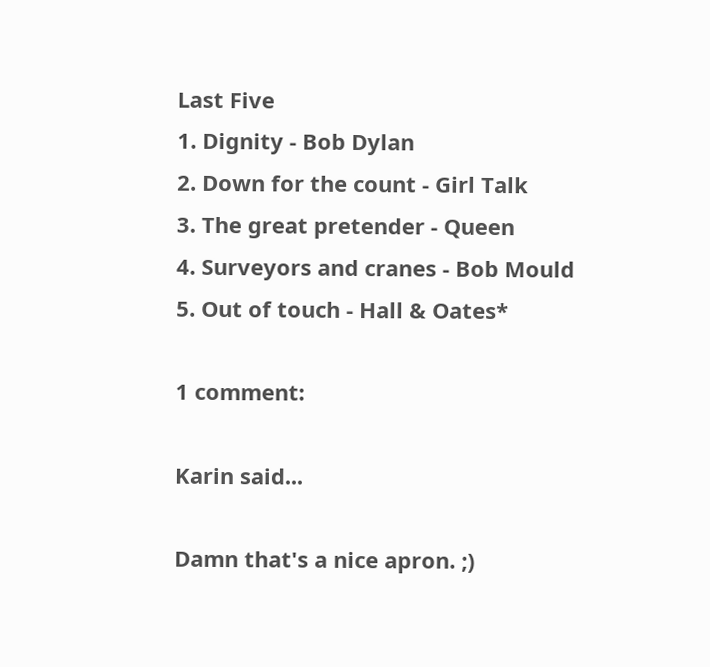Last Five
1. Dignity - Bob Dylan
2. Down for the count - Girl Talk
3. The great pretender - Queen
4. Surveyors and cranes - Bob Mould
5. Out of touch - Hall & Oates*

1 comment:

Karin said...

Damn that's a nice apron. ;)